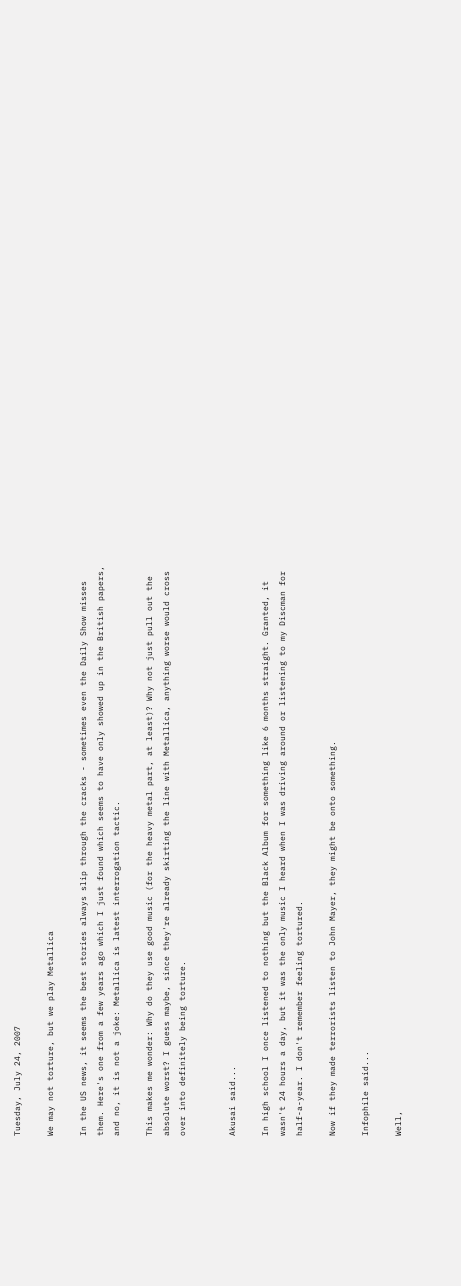Tuesday, July 24, 2007

We may not torture, but we play Metallica

In the US news, it seems the best stories always slip through the cracks - sometimes even the Daily Show misses them. Here's one from a few years ago which I just found which seems to have only showed up in the British papers, and no, it is not a joke: Metallica is latest interrogation tactic.

This makes me wonder: Why do they use good music (for the heavy metal part, at least)? Why not just pull out the absolute worst? I guess maybe, since they're already skirting the line with Metallica, anything worse would cross over into definitely being torture.


Akusai said...

In high school I once listened to nothing but the Black Album for something like 6 months straight. Granted, it wasn't 24 hours a day, but it was the only music I heard when I was driving around or listening to my Discman for half-a-year. I don't remember feeling tortured.

Now if they made terrorists listen to John Mayer, they might be onto something.

Infophile said...

Well,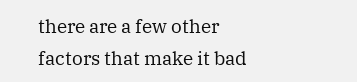there are a few other factors that make it bad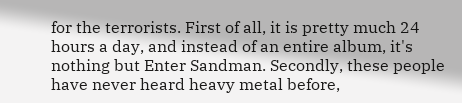for the terrorists. First of all, it is pretty much 24 hours a day, and instead of an entire album, it's nothing but Enter Sandman. Secondly, these people have never heard heavy metal before,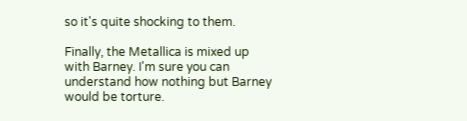so it's quite shocking to them.

Finally, the Metallica is mixed up with Barney. I'm sure you can understand how nothing but Barney would be torture.